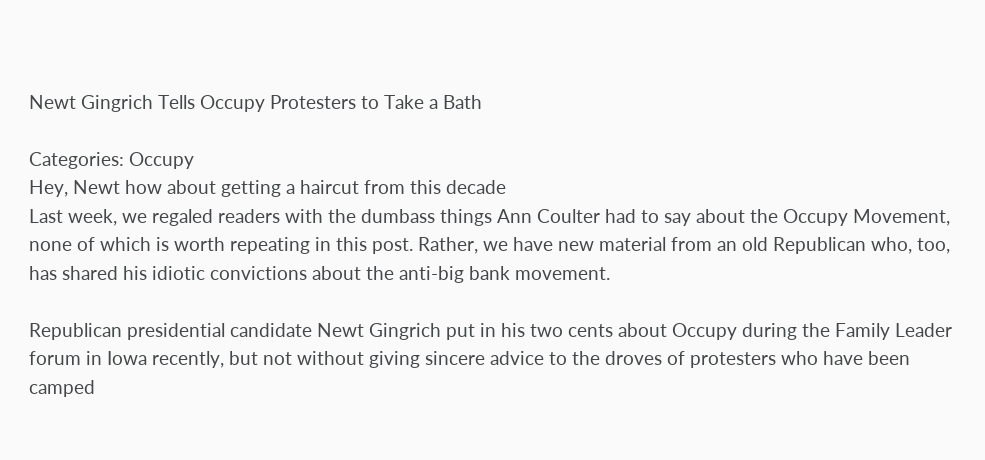Newt Gingrich Tells Occupy Protesters to Take a Bath

Categories: Occupy
Hey, Newt how about getting a haircut from this decade
Last week, we regaled readers with the dumbass things Ann Coulter had to say about the Occupy Movement, none of which is worth repeating in this post. Rather, we have new material from an old Republican who, too, has shared his idiotic convictions about the anti-big bank movement.

Republican presidential candidate Newt Gingrich put in his two cents about Occupy during the Family Leader forum in Iowa recently, but not without giving sincere advice to the droves of protesters who have been camped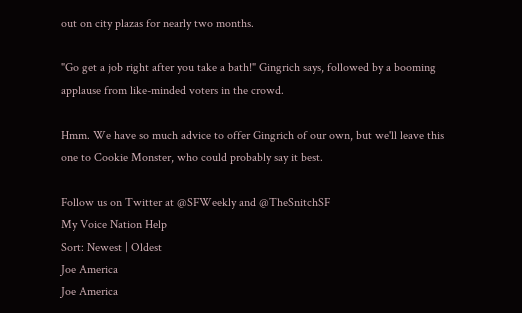out on city plazas for nearly two months.

"Go get a job right after you take a bath!" Gingrich says, followed by a booming applause from like-minded voters in the crowd.

Hmm. We have so much advice to offer Gingrich of our own, but we'll leave this one to Cookie Monster, who could probably say it best.

Follow us on Twitter at @SFWeekly and @TheSnitchSF
My Voice Nation Help
Sort: Newest | Oldest
Joe America
Joe America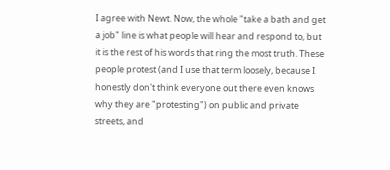I agree with Newt. Now, the whole "take a bath and get a job" line is what people will hear and respond to, but it is the rest of his words that ring the most truth. These people protest (and I use that term loosely, because I honestly don't think everyone out there even knows why they are "protesting") on public and private streets, and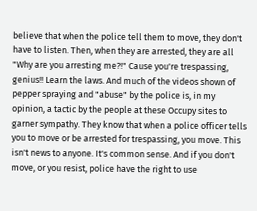believe that when the police tell them to move, they don't have to listen. Then, when they are arrested, they are all "Why are you arresting me?!" Cause you're trespassing, genius!! Learn the laws. And much of the videos shown of pepper spraying and "abuse" by the police is, in my opinion, a tactic by the people at these Occupy sites to garner sympathy. They know that when a police officer tells you to move or be arrested for trespassing, you move. This isn't news to anyone. It's common sense. And if you don't move, or you resist, police have the right to use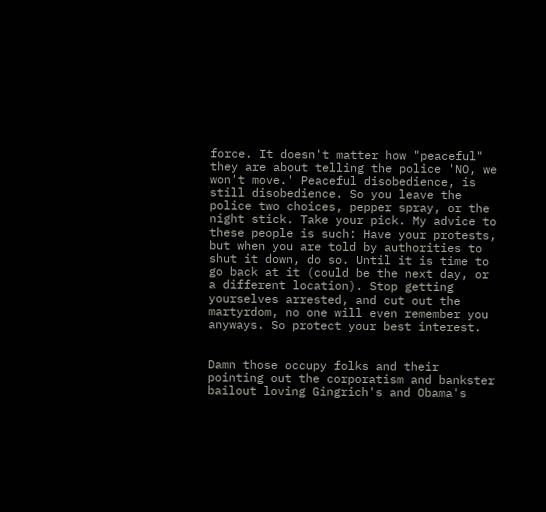force. It doesn't matter how "peaceful" they are about telling the police 'NO, we won't move.' Peaceful disobedience, is still disobedience. So you leave the police two choices, pepper spray, or the night stick. Take your pick. My advice to these people is such: Have your protests, but when you are told by authorities to shut it down, do so. Until it is time to go back at it (could be the next day, or a different location). Stop getting yourselves arrested, and cut out the martyrdom, no one will even remember you anyways. So protect your best interest.


Damn those occupy folks and their pointing out the corporatism and bankster bailout loving Gingrich's and Obama's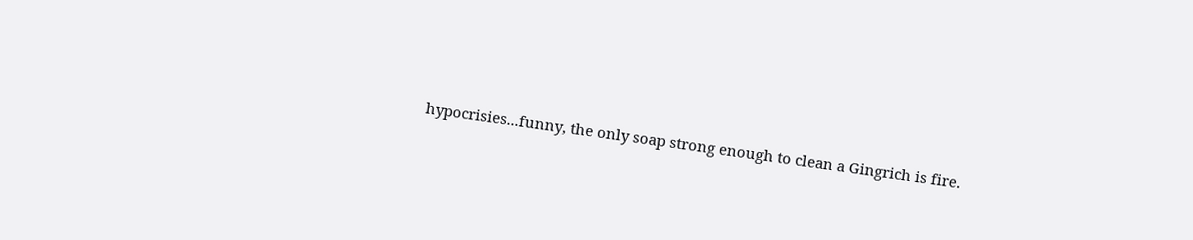hypocrisies...funny, the only soap strong enough to clean a Gingrich is fire.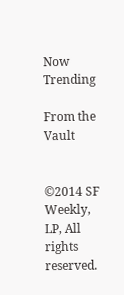Now Trending

From the Vault


©2014 SF Weekly, LP, All rights reserved.